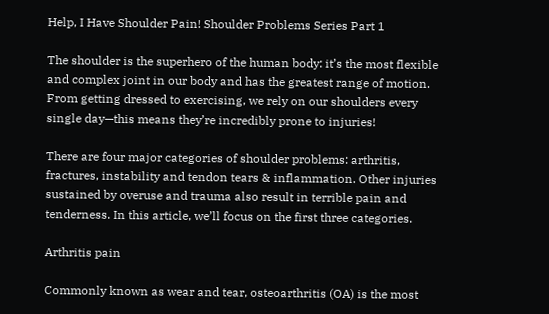Help, I Have Shoulder Pain! Shoulder Problems Series Part 1

The shoulder is the superhero of the human body: it’s the most flexible and complex joint in our body and has the greatest range of motion. From getting dressed to exercising, we rely on our shoulders every single day—this means they’re incredibly prone to injuries!

There are four major categories of shoulder problems: arthritis, fractures, instability and tendon tears & inflammation. Other injuries sustained by overuse and trauma also result in terrible pain and tenderness. In this article, we’ll focus on the first three categories.

Arthritis pain

Commonly known as wear and tear, osteoarthritis (OA) is the most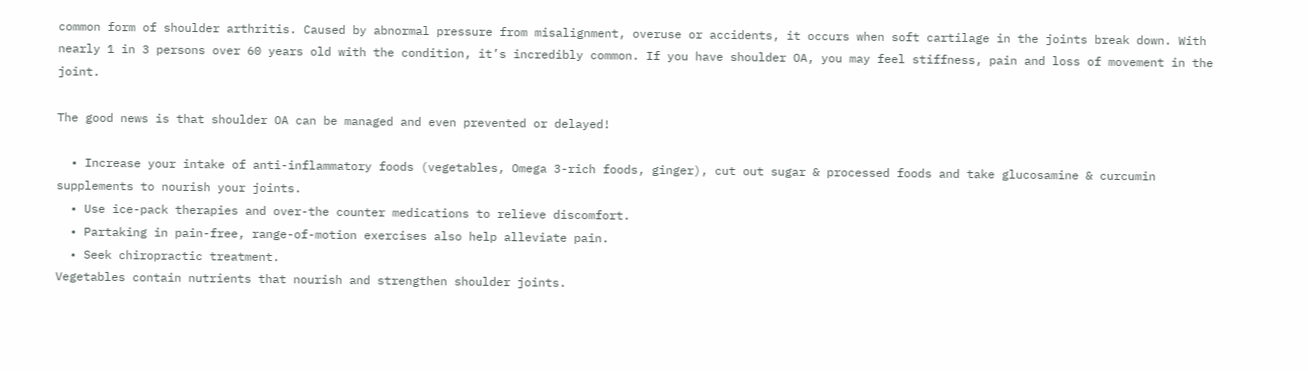common form of shoulder arthritis. Caused by abnormal pressure from misalignment, overuse or accidents, it occurs when soft cartilage in the joints break down. With nearly 1 in 3 persons over 60 years old with the condition, it’s incredibly common. If you have shoulder OA, you may feel stiffness, pain and loss of movement in the joint.

The good news is that shoulder OA can be managed and even prevented or delayed!

  • Increase your intake of anti-inflammatory foods (vegetables, Omega 3-rich foods, ginger), cut out sugar & processed foods and take glucosamine & curcumin supplements to nourish your joints.
  • Use ice-pack therapies and over-the counter medications to relieve discomfort.
  • Partaking in pain-free, range-of-motion exercises also help alleviate pain.
  • Seek chiropractic treatment.
Vegetables contain nutrients that nourish and strengthen shoulder joints.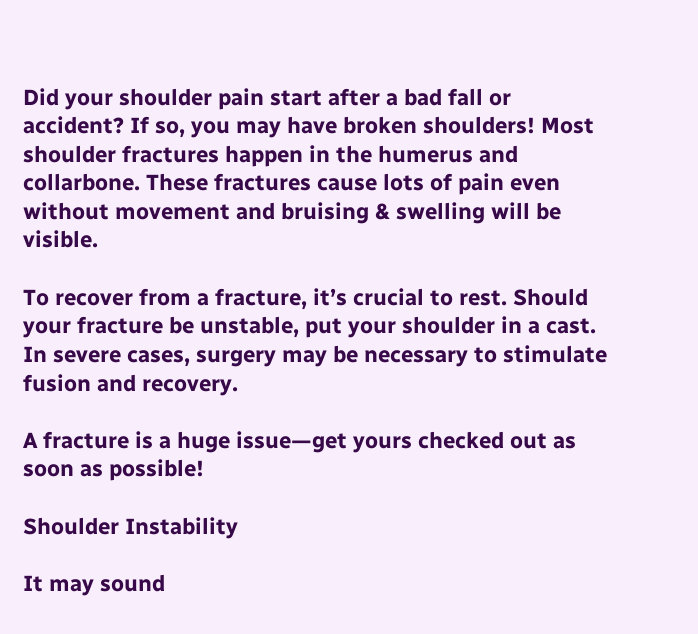Did your shoulder pain start after a bad fall or accident? If so, you may have broken shoulders! Most shoulder fractures happen in the humerus and collarbone. These fractures cause lots of pain even without movement and bruising & swelling will be visible.

To recover from a fracture, it’s crucial to rest. Should your fracture be unstable, put your shoulder in a cast. In severe cases, surgery may be necessary to stimulate fusion and recovery.

A fracture is a huge issue—get yours checked out as soon as possible!

Shoulder Instability

It may sound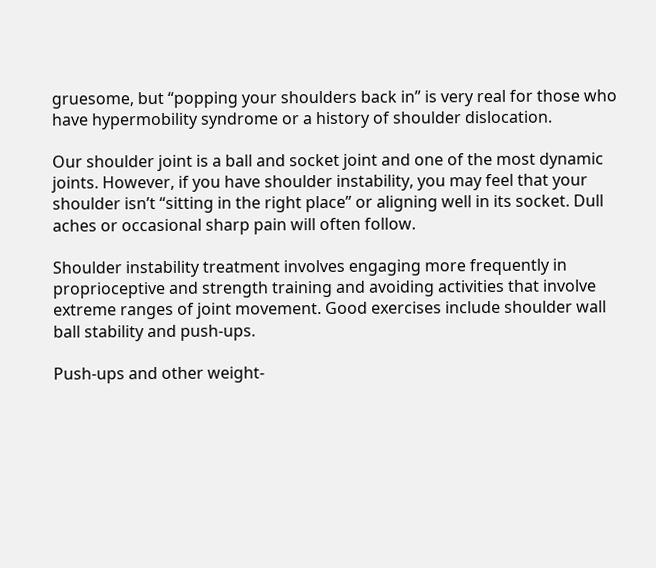gruesome, but “popping your shoulders back in” is very real for those who have hypermobility syndrome or a history of shoulder dislocation.

Our shoulder joint is a ball and socket joint and one of the most dynamic joints. However, if you have shoulder instability, you may feel that your shoulder isn’t “sitting in the right place” or aligning well in its socket. Dull aches or occasional sharp pain will often follow.

Shoulder instability treatment involves engaging more frequently in proprioceptive and strength training and avoiding activities that involve extreme ranges of joint movement. Good exercises include shoulder wall ball stability and push-ups.

Push-ups and other weight-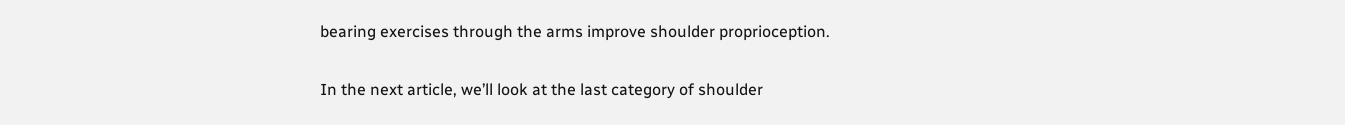bearing exercises through the arms improve shoulder proprioception.

In the next article, we’ll look at the last category of shoulder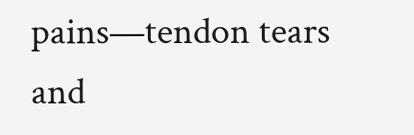pains—tendon tears and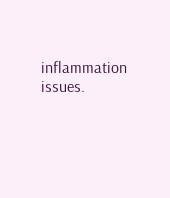inflammation issues.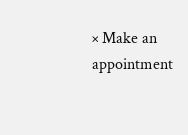× Make an appointment